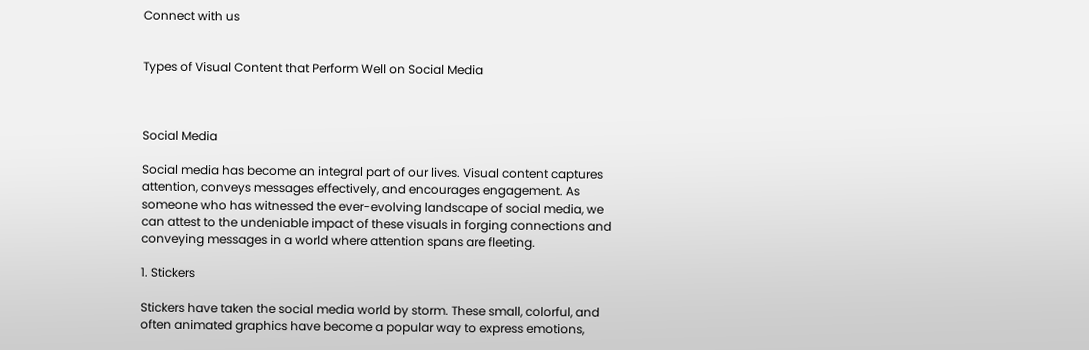Connect with us


Types of Visual Content that Perform Well on Social Media



Social Media

Social media has become an integral part of our lives. Visual content captures attention, conveys messages effectively, and encourages engagement. As someone who has witnessed the ever-evolving landscape of social media, we can attest to the undeniable impact of these visuals in forging connections and conveying messages in a world where attention spans are fleeting.

1. Stickers

Stickers have taken the social media world by storm. These small, colorful, and often animated graphics have become a popular way to express emotions,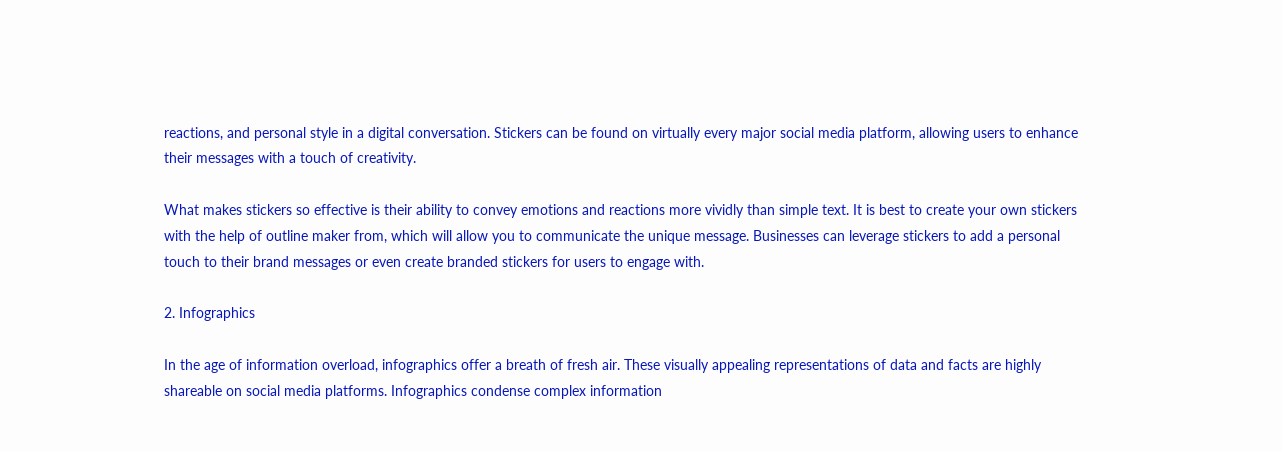reactions, and personal style in a digital conversation. Stickers can be found on virtually every major social media platform, allowing users to enhance their messages with a touch of creativity.

What makes stickers so effective is their ability to convey emotions and reactions more vividly than simple text. It is best to create your own stickers with the help of outline maker from, which will allow you to communicate the unique message. Businesses can leverage stickers to add a personal touch to their brand messages or even create branded stickers for users to engage with.

2. Infographics

In the age of information overload, infographics offer a breath of fresh air. These visually appealing representations of data and facts are highly shareable on social media platforms. Infographics condense complex information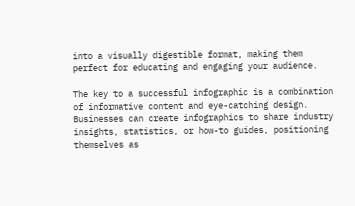into a visually digestible format, making them perfect for educating and engaging your audience.

The key to a successful infographic is a combination of informative content and eye-catching design. Businesses can create infographics to share industry insights, statistics, or how-to guides, positioning themselves as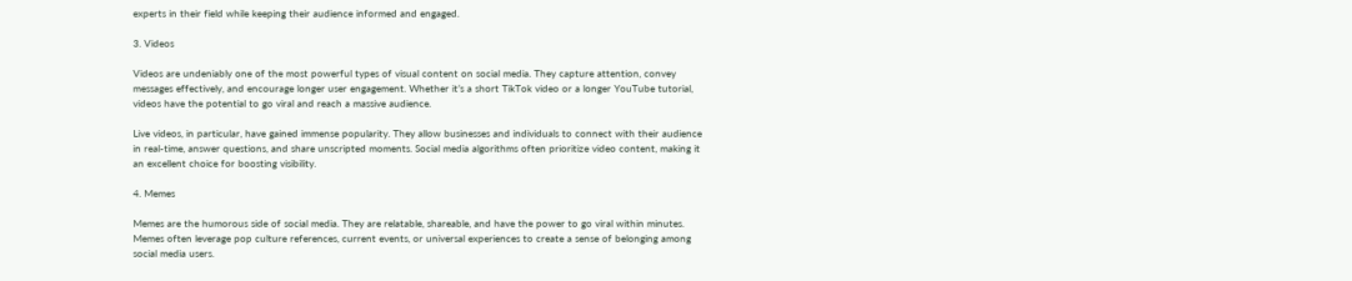experts in their field while keeping their audience informed and engaged.

3. Videos

Videos are undeniably one of the most powerful types of visual content on social media. They capture attention, convey messages effectively, and encourage longer user engagement. Whether it’s a short TikTok video or a longer YouTube tutorial, videos have the potential to go viral and reach a massive audience.

Live videos, in particular, have gained immense popularity. They allow businesses and individuals to connect with their audience in real-time, answer questions, and share unscripted moments. Social media algorithms often prioritize video content, making it an excellent choice for boosting visibility.

4. Memes

Memes are the humorous side of social media. They are relatable, shareable, and have the power to go viral within minutes. Memes often leverage pop culture references, current events, or universal experiences to create a sense of belonging among social media users.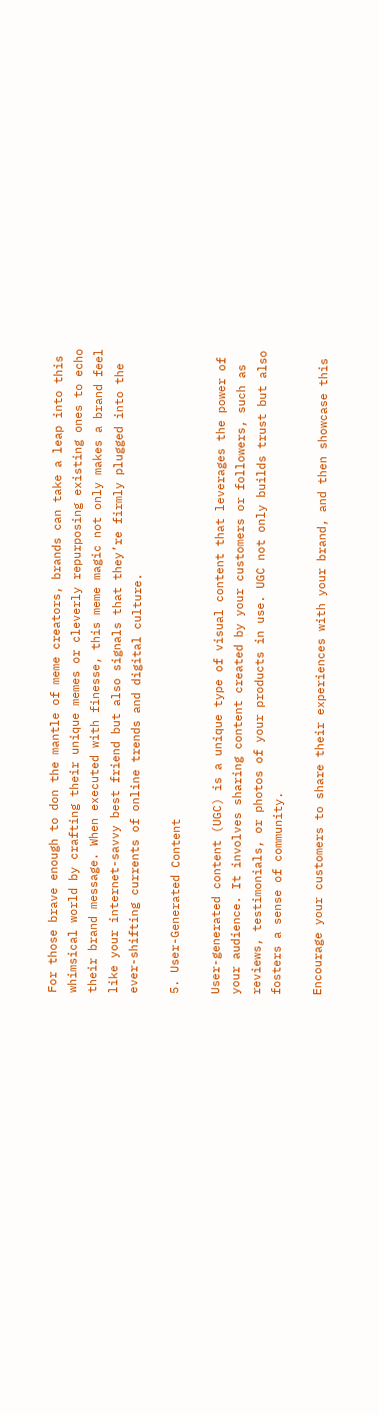For those brave enough to don the mantle of meme creators, brands can take a leap into this whimsical world by crafting their unique memes or cleverly repurposing existing ones to echo their brand message. When executed with finesse, this meme magic not only makes a brand feel like your internet-savvy best friend but also signals that they’re firmly plugged into the ever-shifting currents of online trends and digital culture.

5. User-Generated Content

User-generated content (UGC) is a unique type of visual content that leverages the power of your audience. It involves sharing content created by your customers or followers, such as reviews, testimonials, or photos of your products in use. UGC not only builds trust but also fosters a sense of community.

Encourage your customers to share their experiences with your brand, and then showcase this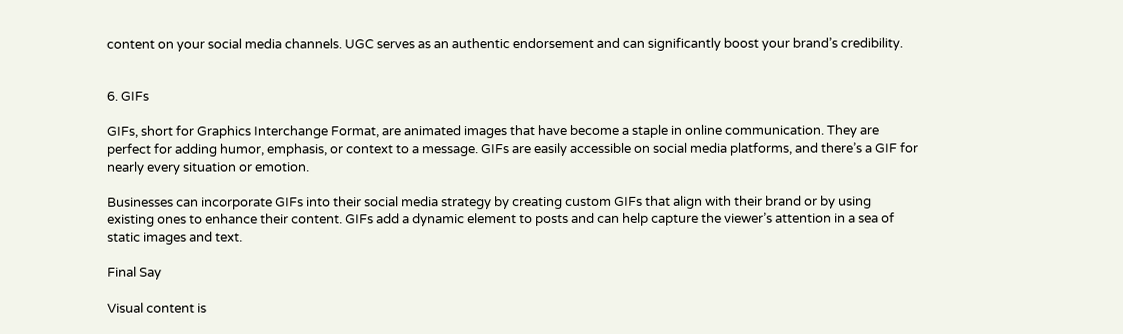content on your social media channels. UGC serves as an authentic endorsement and can significantly boost your brand’s credibility.


6. GIFs

GIFs, short for Graphics Interchange Format, are animated images that have become a staple in online communication. They are perfect for adding humor, emphasis, or context to a message. GIFs are easily accessible on social media platforms, and there’s a GIF for nearly every situation or emotion.

Businesses can incorporate GIFs into their social media strategy by creating custom GIFs that align with their brand or by using existing ones to enhance their content. GIFs add a dynamic element to posts and can help capture the viewer’s attention in a sea of static images and text.

Final Say

Visual content is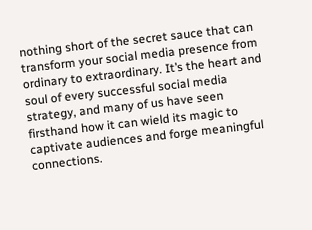nothing short of the secret sauce that can transform your social media presence from ordinary to extraordinary. It’s the heart and soul of every successful social media strategy, and many of us have seen firsthand how it can wield its magic to captivate audiences and forge meaningful connections.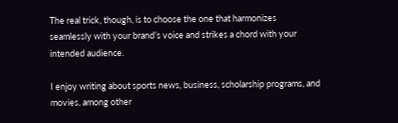The real trick, though, is to choose the one that harmonizes seamlessly with your brand’s voice and strikes a chord with your intended audience.

I enjoy writing about sports news, business, scholarship programs, and movies, among other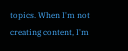topics. When I'm not creating content, I'm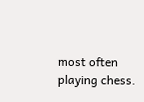most often playing chess.